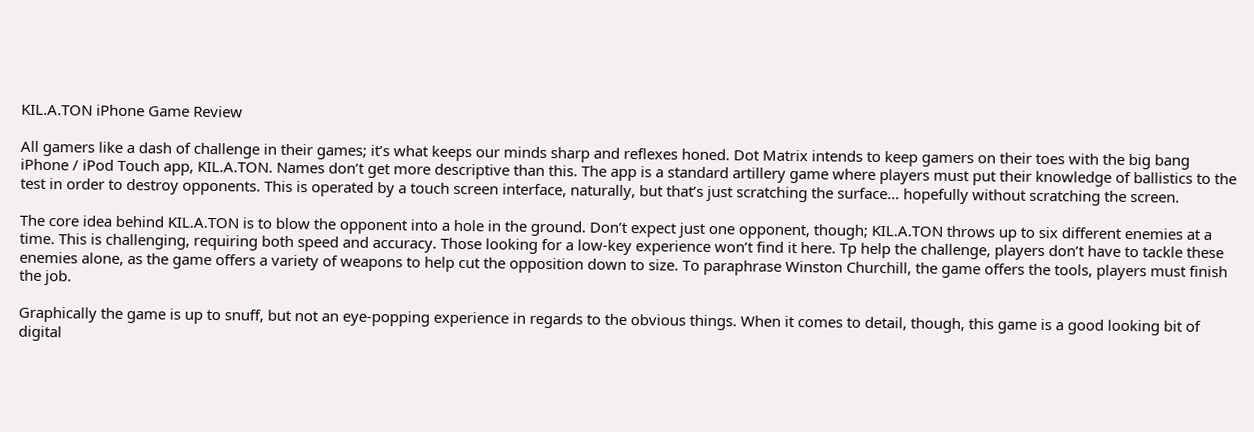KIL.A.TON iPhone Game Review

All gamers like a dash of challenge in their games; it’s what keeps our minds sharp and reflexes honed. Dot Matrix intends to keep gamers on their toes with the big bang iPhone / iPod Touch app, KIL.A.TON. Names don’t get more descriptive than this. The app is a standard artillery game where players must put their knowledge of ballistics to the test in order to destroy opponents. This is operated by a touch screen interface, naturally, but that’s just scratching the surface… hopefully without scratching the screen.

The core idea behind KIL.A.TON is to blow the opponent into a hole in the ground. Don’t expect just one opponent, though; KIL.A.TON throws up to six different enemies at a time. This is challenging, requiring both speed and accuracy. Those looking for a low-key experience won’t find it here. Tp help the challenge, players don’t have to tackle these enemies alone, as the game offers a variety of weapons to help cut the opposition down to size. To paraphrase Winston Churchill, the game offers the tools, players must finish the job.

Graphically the game is up to snuff, but not an eye-popping experience in regards to the obvious things. When it comes to detail, though, this game is a good looking bit of digital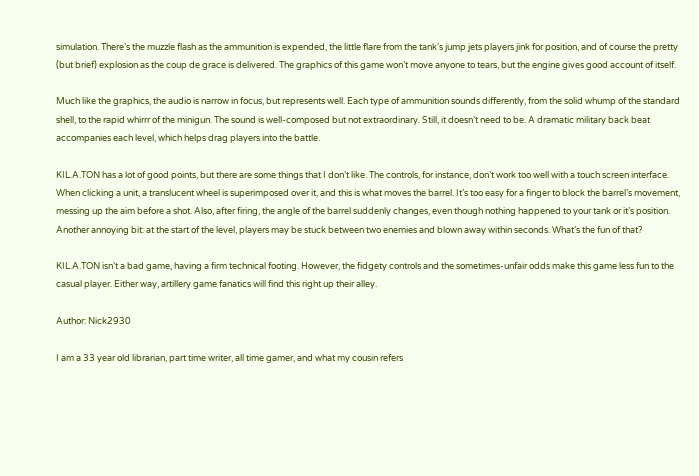simulation. There’s the muzzle flash as the ammunition is expended, the little flare from the tank’s jump jets players jink for position, and of course the pretty (but brief) explosion as the coup de grace is delivered. The graphics of this game won’t move anyone to tears, but the engine gives good account of itself.

Much like the graphics, the audio is narrow in focus, but represents well. Each type of ammunition sounds differently, from the solid whump of the standard shell, to the rapid whirrr of the minigun. The sound is well-composed but not extraordinary. Still, it doesn’t need to be. A dramatic military back beat accompanies each level, which helps drag players into the battle.

KIL.A.TON has a lot of good points, but there are some things that I don’t like. The controls, for instance, don’t work too well with a touch screen interface. When clicking a unit, a translucent wheel is superimposed over it, and this is what moves the barrel. It’s too easy for a finger to block the barrel’s movement, messing up the aim before a shot. Also, after firing, the angle of the barrel suddenly changes, even though nothing happened to your tank or it’s position. Another annoying bit: at the start of the level, players may be stuck between two enemies and blown away within seconds. What’s the fun of that?

KIL.A.TON isn’t a bad game, having a firm technical footing. However, the fidgety controls and the sometimes-unfair odds make this game less fun to the casual player. Either way, artillery game fanatics will find this right up their alley.

Author: Nick2930

I am a 33 year old librarian, part time writer, all time gamer, and what my cousin refers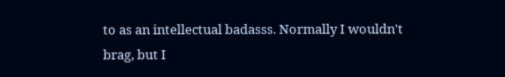to as an intellectual badasss. Normally I wouldn't brag, but I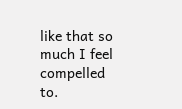like that so much I feel compelled to.